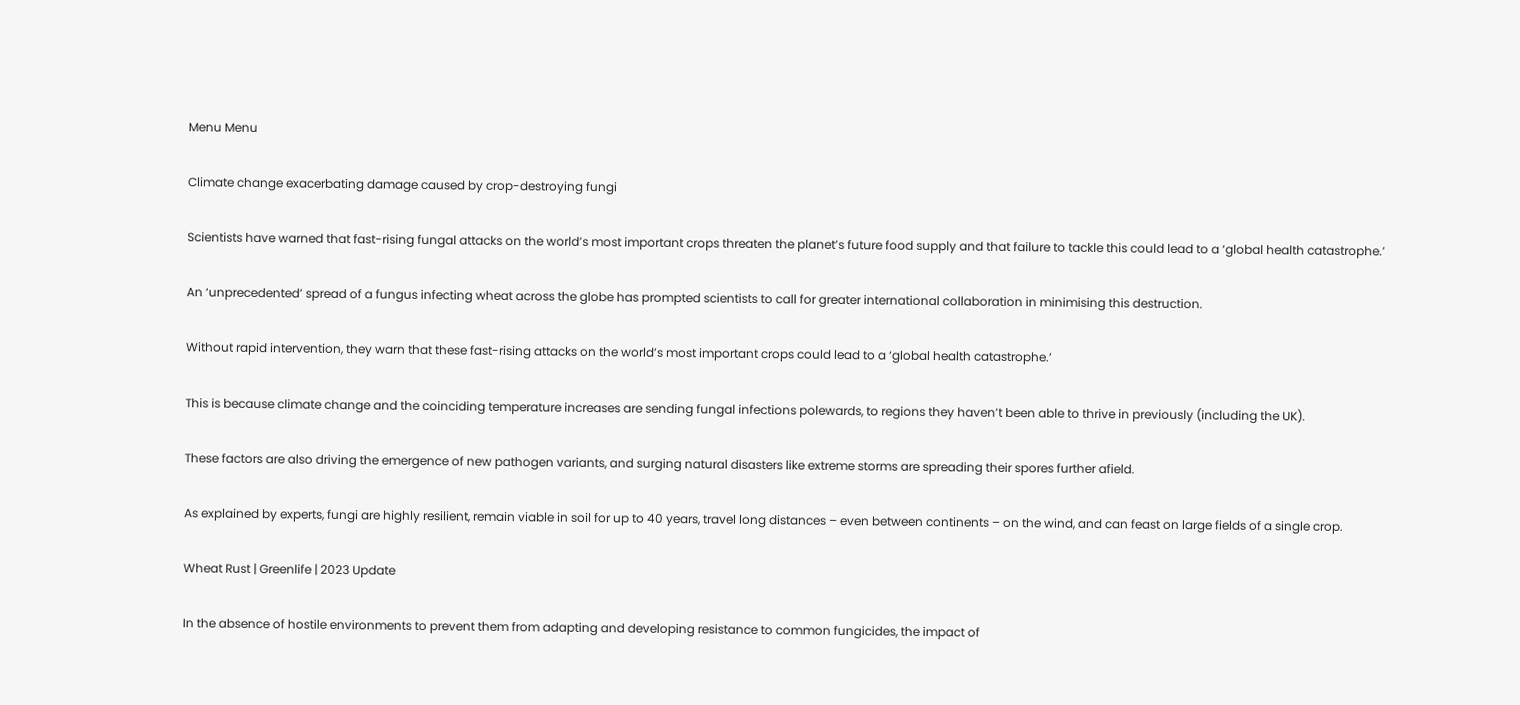Menu Menu

Climate change exacerbating damage caused by crop-destroying fungi

Scientists have warned that fast-rising fungal attacks on the world’s most important crops threaten the planet’s future food supply and that failure to tackle this could lead to a ‘global health catastrophe.’

An ‘unprecedented’ spread of a fungus infecting wheat across the globe has prompted scientists to call for greater international collaboration in minimising this destruction.

Without rapid intervention, they warn that these fast-rising attacks on the world’s most important crops could lead to a ‘global health catastrophe.’

This is because climate change and the coinciding temperature increases are sending fungal infections polewards, to regions they haven’t been able to thrive in previously (including the UK).

These factors are also driving the emergence of new pathogen variants, and surging natural disasters like extreme storms are spreading their spores further afield.

As explained by experts, fungi are highly resilient, remain viable in soil for up to 40 years, travel long distances – even between continents – on the wind, and can feast on large fields of a single crop.

Wheat Rust | Greenlife | 2023 Update

In the absence of hostile environments to prevent them from adapting and developing resistance to common fungicides, the impact of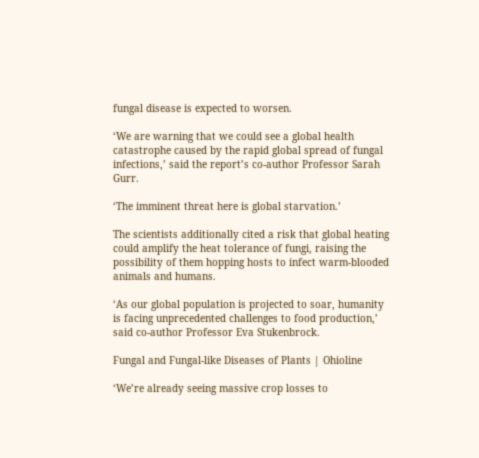fungal disease is expected to worsen.

‘We are warning that we could see a global health catastrophe caused by the rapid global spread of fungal infections,’ said the report’s co-author Professor Sarah Gurr.

‘The imminent threat here is global starvation.’

The scientists additionally cited a risk that global heating could amplify the heat tolerance of fungi, raising the possibility of them hopping hosts to infect warm-blooded animals and humans.

‘As our global population is projected to soar, humanity is facing unprecedented challenges to food production,’ said co-author Professor Eva Stukenbrock.

Fungal and Fungal-like Diseases of Plants | Ohioline

‘We’re already seeing massive crop losses to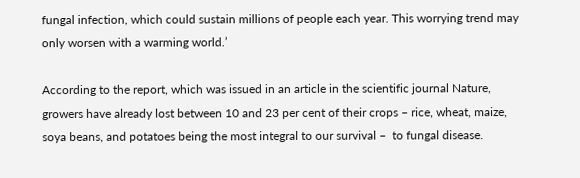fungal infection, which could sustain millions of people each year. This worrying trend may only worsen with a warming world.’

According to the report, which was issued in an article in the scientific journal Nature, growers have already lost between 10 and 23 per cent of their crops – rice, wheat, maize, soya beans, and potatoes being the most integral to our survival –  to fungal disease.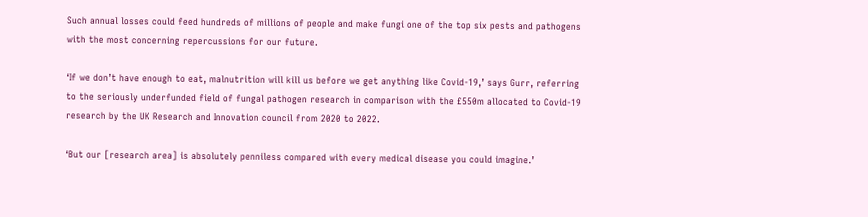Such annual losses could feed hundreds of millions of people and make fungi one of the top six pests and pathogens with the most concerning repercussions for our future.

‘If we don’t have enough to eat, malnutrition will kill us before we get anything like Covid-19,’ says Gurr, referring to the seriously underfunded field of fungal pathogen research in comparison with the £550m allocated to Covid-19 research by the UK Research and Innovation council from 2020 to 2022.

‘But our [research area] is absolutely penniless compared with every medical disease you could imagine.’